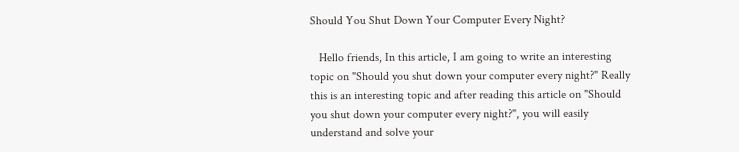Should You Shut Down Your Computer Every Night?

   Hello friends, In this article, I am going to write an interesting topic on "Should you shut down your computer every night?" Really this is an interesting topic and after reading this article on "Should you shut down your computer every night?", you will easily understand and solve your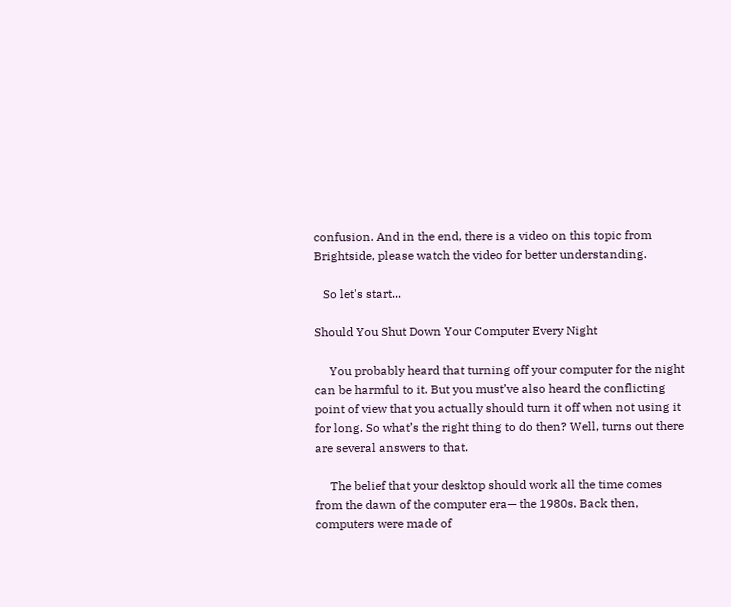confusion. And in the end, there is a video on this topic from Brightside, please watch the video for better understanding.

   So let's start...

Should You Shut Down Your Computer Every Night

     You probably heard that turning off your computer for the night can be harmful to it. But you must’ve also heard the conflicting point of view that you actually should turn it off when not using it for long. So what’s the right thing to do then? Well, turns out there are several answers to that.

     The belief that your desktop should work all the time comes from the dawn of the computer era— the 1980s. Back then, computers were made of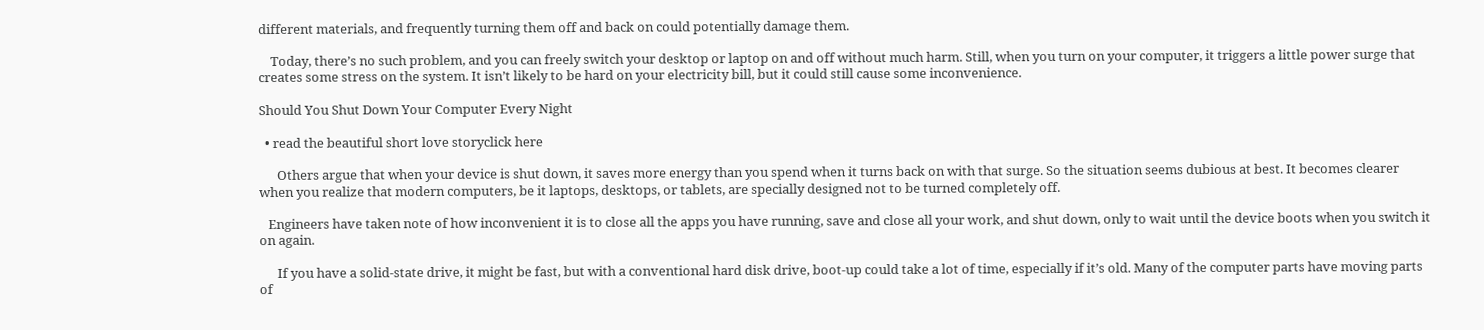different materials, and frequently turning them off and back on could potentially damage them.

    Today, there’s no such problem, and you can freely switch your desktop or laptop on and off without much harm. Still, when you turn on your computer, it triggers a little power surge that creates some stress on the system. It isn’t likely to be hard on your electricity bill, but it could still cause some inconvenience.

Should You Shut Down Your Computer Every Night

  • read the beautiful short love storyclick here

      Others argue that when your device is shut down, it saves more energy than you spend when it turns back on with that surge. So the situation seems dubious at best. It becomes clearer when you realize that modern computers, be it laptops, desktops, or tablets, are specially designed not to be turned completely off.

   Engineers have taken note of how inconvenient it is to close all the apps you have running, save and close all your work, and shut down, only to wait until the device boots when you switch it on again.

      If you have a solid-state drive, it might be fast, but with a conventional hard disk drive, boot-up could take a lot of time, especially if it’s old. Many of the computer parts have moving parts of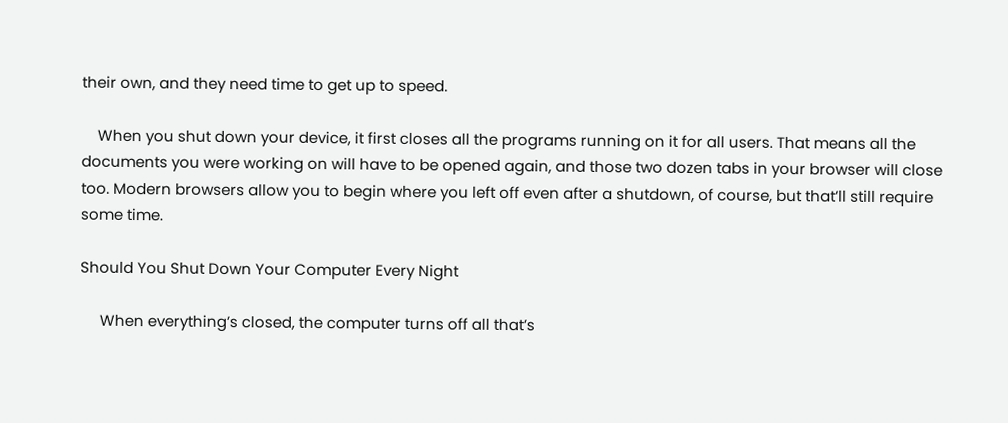their own, and they need time to get up to speed.

    When you shut down your device, it first closes all the programs running on it for all users. That means all the documents you were working on will have to be opened again, and those two dozen tabs in your browser will close too. Modern browsers allow you to begin where you left off even after a shutdown, of course, but that’ll still require some time.

Should You Shut Down Your Computer Every Night

     When everything’s closed, the computer turns off all that’s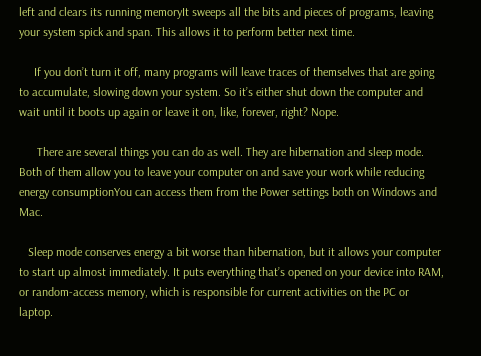left and clears its running memoryIt sweeps all the bits and pieces of programs, leaving your system spick and span. This allows it to perform better next time.

     If you don’t turn it off, many programs will leave traces of themselves that are going to accumulate, slowing down your system. So it’s either shut down the computer and wait until it boots up again or leave it on, like, forever, right? Nope.

      There are several things you can do as well. They are hibernation and sleep mode. Both of them allow you to leave your computer on and save your work while reducing energy consumptionYou can access them from the Power settings both on Windows and Mac.

   Sleep mode conserves energy a bit worse than hibernation, but it allows your computer to start up almost immediately. It puts everything that’s opened on your device into RAM, or random-access memory, which is responsible for current activities on the PC or laptop.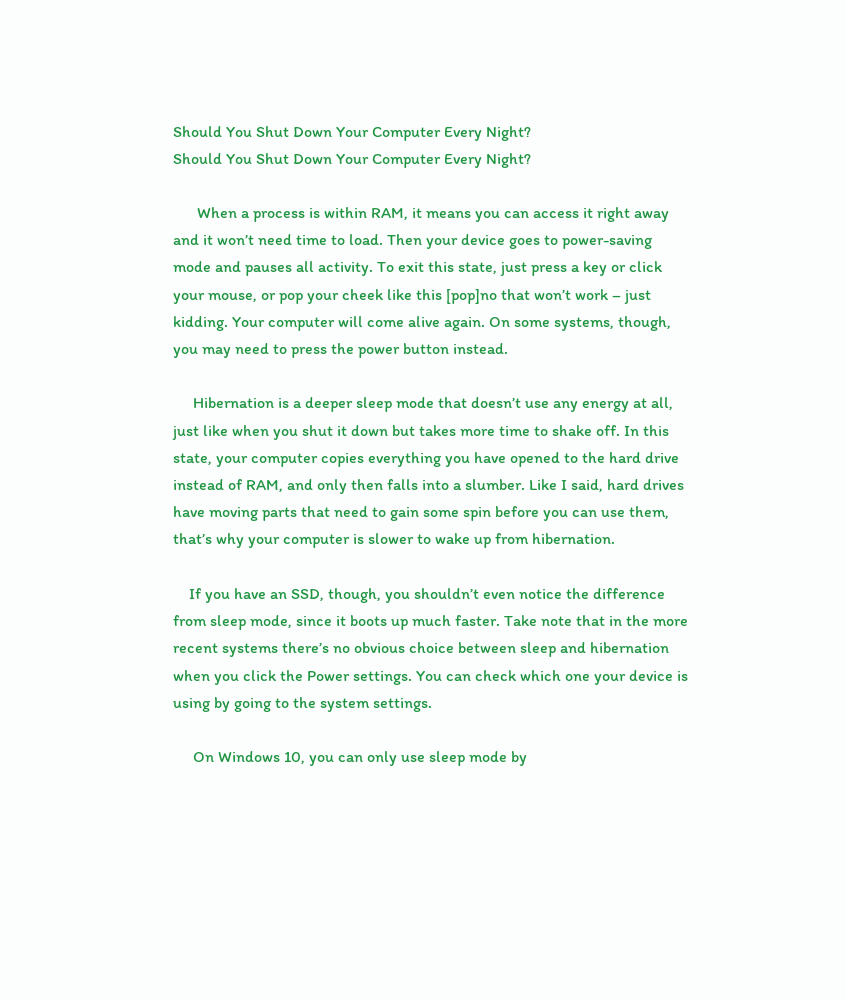Should You Shut Down Your Computer Every Night?
Should You Shut Down Your Computer Every Night?

      When a process is within RAM, it means you can access it right away and it won’t need time to load. Then your device goes to power-saving mode and pauses all activity. To exit this state, just press a key or click your mouse, or pop your cheek like this [pop]no that won’t work – just kidding. Your computer will come alive again. On some systems, though, you may need to press the power button instead.

     Hibernation is a deeper sleep mode that doesn’t use any energy at all, just like when you shut it down but takes more time to shake off. In this state, your computer copies everything you have opened to the hard drive instead of RAM, and only then falls into a slumber. Like I said, hard drives have moving parts that need to gain some spin before you can use them, that’s why your computer is slower to wake up from hibernation.

    If you have an SSD, though, you shouldn’t even notice the difference from sleep mode, since it boots up much faster. Take note that in the more recent systems there’s no obvious choice between sleep and hibernation when you click the Power settings. You can check which one your device is using by going to the system settings.

     On Windows 10, you can only use sleep mode by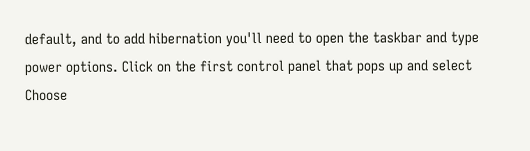default, and to add hibernation you'll need to open the taskbar and type power options. Click on the first control panel that pops up and select Choose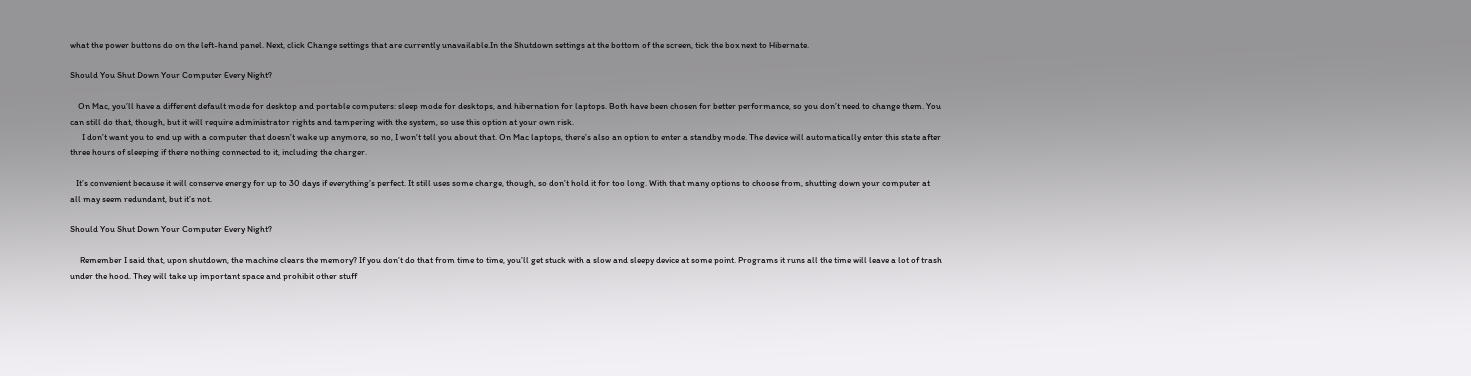what the power buttons do on the left-hand panel. Next, click Change settings that are currently unavailable.In the Shutdown settings at the bottom of the screen, tick the box next to Hibernate.

Should You Shut Down Your Computer Every Night?

    On Mac, you’ll have a different default mode for desktop and portable computers: sleep mode for desktops, and hibernation for laptops. Both have been chosen for better performance, so you don’t need to change them. You can still do that, though, but it will require administrator rights and tampering with the system, so use this option at your own risk.
      I don’t want you to end up with a computer that doesn’t wake up anymore, so no, I won't tell you about that. On Mac laptops, there’s also an option to enter a standby mode. The device will automatically enter this state after three hours of sleeping if there nothing connected to it, including the charger.

   It’s convenient because it will conserve energy for up to 30 days if everything’s perfect. It still uses some charge, though, so don’t hold it for too long. With that many options to choose from, shutting down your computer at all may seem redundant, but it’s not.

Should You Shut Down Your Computer Every Night?

     Remember I said that, upon shutdown, the machine clears the memory? If you don’t do that from time to time, you’ll get stuck with a slow and sleepy device at some point. Programs it runs all the time will leave a lot of trash under the hood. They will take up important space and prohibit other stuff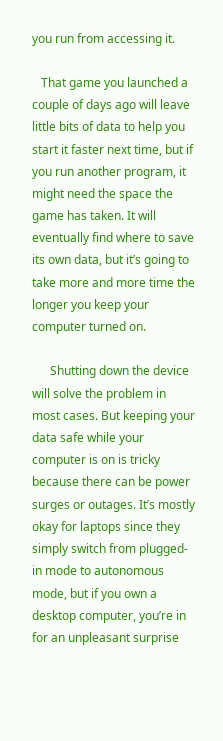you run from accessing it.

   That game you launched a couple of days ago will leave little bits of data to help you start it faster next time, but if you run another program, it might need the space the game has taken. It will eventually find where to save its own data, but it’s going to take more and more time the longer you keep your computer turned on.

      Shutting down the device will solve the problem in most cases. But keeping your data safe while your computer is on is tricky because there can be power surges or outages. It’s mostly okay for laptops since they simply switch from plugged-in mode to autonomous mode, but if you own a desktop computer, you’re in for an unpleasant surprise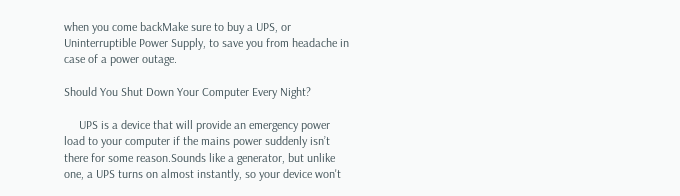when you come backMake sure to buy a UPS, or Uninterruptible Power Supply, to save you from headache in case of a power outage.

Should You Shut Down Your Computer Every Night?

     UPS is a device that will provide an emergency power load to your computer if the mains power suddenly isn’t there for some reason.Sounds like a generator, but unlike one, a UPS turns on almost instantly, so your device won't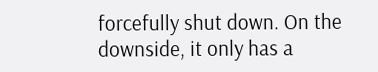forcefully shut down. On the downside, it only has a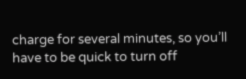charge for several minutes, so you’ll have to be quick to turn off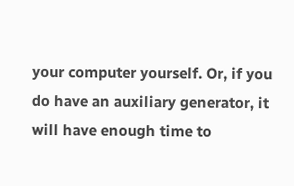your computer yourself. Or, if you do have an auxiliary generator, it will have enough time to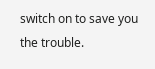switch on to save you the trouble.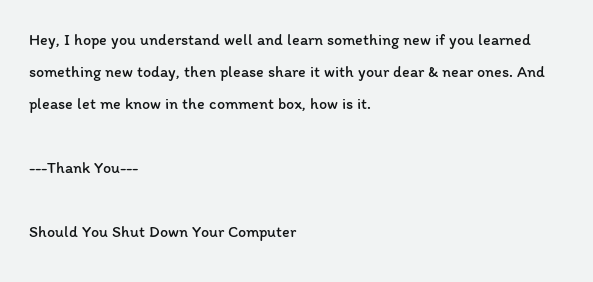Hey, I hope you understand well and learn something new if you learned something new today, then please share it with your dear & near ones. And please let me know in the comment box, how is it.

---Thank You---

Should You Shut Down Your Computer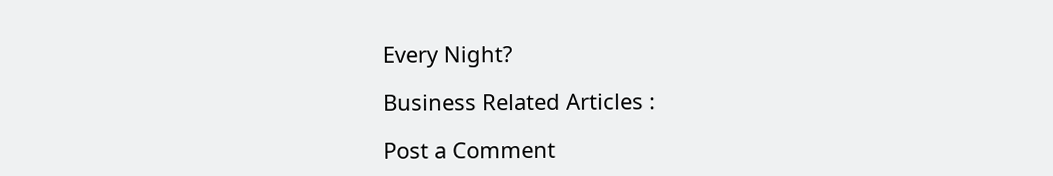Every Night?

Business Related Articles :

Post a Comment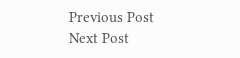Previous Post Next Post